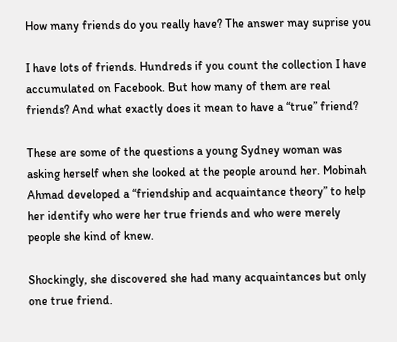How many friends do you really have? The answer may suprise you

I have lots of friends. Hundreds if you count the collection I have accumulated on Facebook. But how many of them are real friends? And what exactly does it mean to have a “true” friend?

These are some of the questions a young Sydney woman was asking herself when she looked at the people around her. Mobinah Ahmad developed a “friendship and acquaintance theory” to help her identify who were her true friends and who were merely people she kind of knew.

Shockingly, she discovered she had many acquaintances but only one true friend.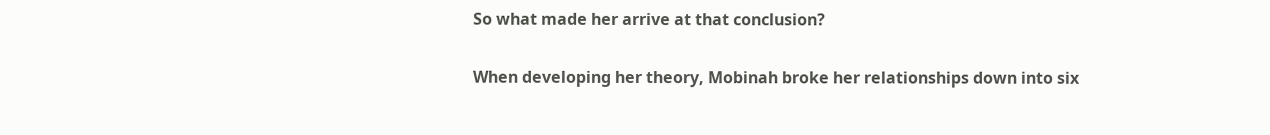So what made her arrive at that conclusion?

When developing her theory, Mobinah broke her relationships down into six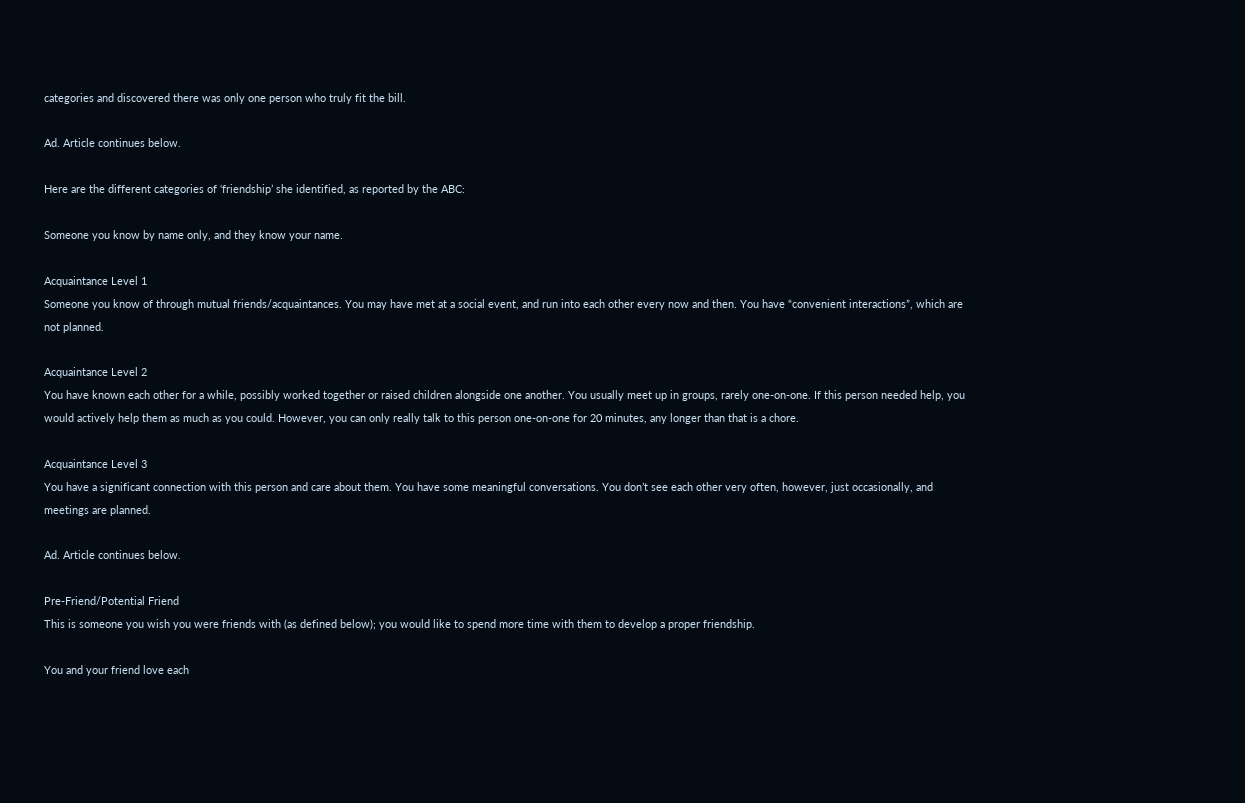categories and discovered there was only one person who truly fit the bill.

Ad. Article continues below.

Here are the different categories of ‘friendship’ she identified, as reported by the ABC:

Someone you know by name only, and they know your name.

Acquaintance Level 1
Someone you know of through mutual friends/acquaintances. You may have met at a social event, and run into each other every now and then. You have “convenient interactions”, which are not planned.

Acquaintance Level 2
You have known each other for a while, possibly worked together or raised children alongside one another. You usually meet up in groups, rarely one-on-one. If this person needed help, you would actively help them as much as you could. However, you can only really talk to this person one-on-one for 20 minutes, any longer than that is a chore.

Acquaintance Level 3
You have a significant connection with this person and care about them. You have some meaningful conversations. You don’t see each other very often, however, just occasionally, and meetings are planned.

Ad. Article continues below.

Pre-Friend/Potential Friend
This is someone you wish you were friends with (as defined below); you would like to spend more time with them to develop a proper friendship.

You and your friend love each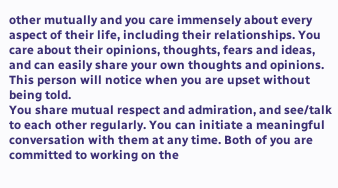other mutually and you care immensely about every aspect of their life, including their relationships. You care about their opinions, thoughts, fears and ideas, and can easily share your own thoughts and opinions. This person will notice when you are upset without being told.
You share mutual respect and admiration, and see/talk to each other regularly. You can initiate a meaningful conversation with them at any time. Both of you are committed to working on the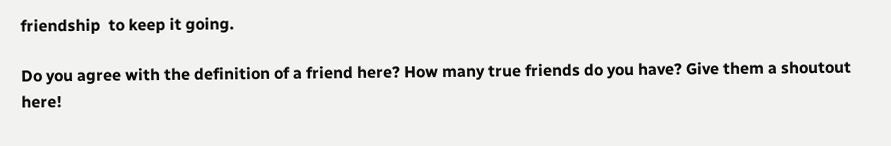friendship  to keep it going.

Do you agree with the definition of a friend here? How many true friends do you have? Give them a shoutout here!